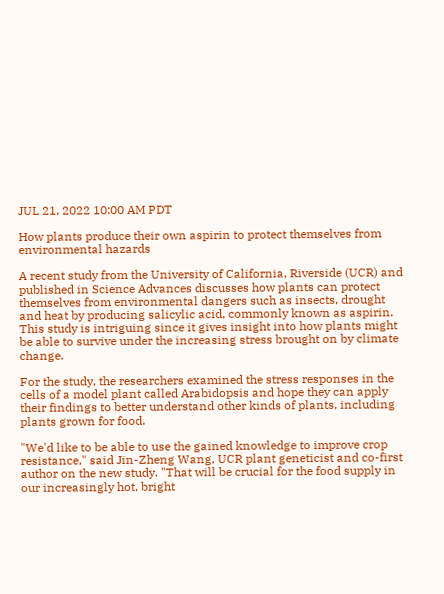JUL 21, 2022 10:00 AM PDT

How plants produce their own aspirin to protect themselves from environmental hazards

A recent study from the University of California, Riverside (UCR) and published in Science Advances discusses how plants can protect themselves from environmental dangers such as insects, drought and heat by producing salicylic acid, commonly known as aspirin. This study is intriguing since it gives insight into how plants might be able to survive under the increasing stress brought on by climate change.

For the study, the researchers examined the stress responses in the cells of a model plant called Arabidopsis and hope they can apply their findings to better understand other kinds of plants, including plants grown for food.

"We'd like to be able to use the gained knowledge to improve crop resistance," said Jin-Zheng Wang, UCR plant geneticist and co-first author on the new study. "That will be crucial for the food supply in our increasingly hot, bright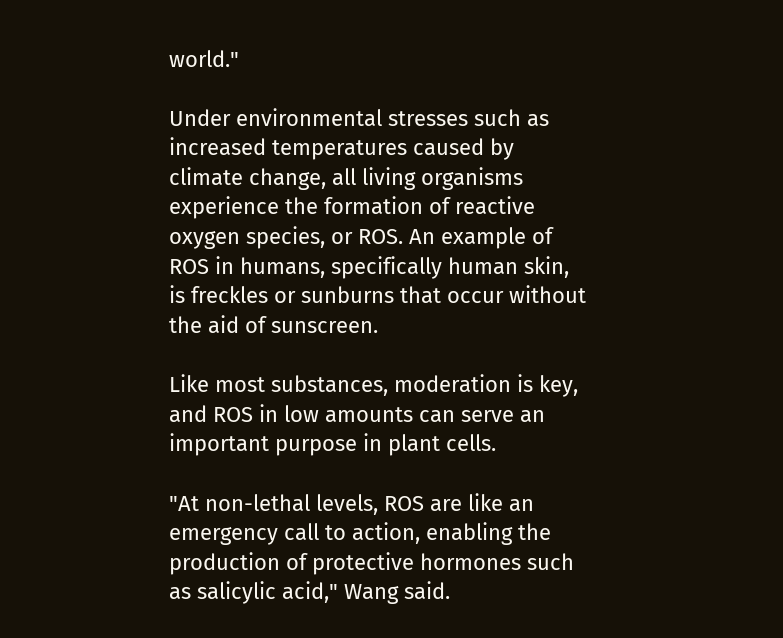world."

Under environmental stresses such as increased temperatures caused by climate change, all living organisms experience the formation of reactive oxygen species, or ROS. An example of ROS in humans, specifically human skin, is freckles or sunburns that occur without the aid of sunscreen.

Like most substances, moderation is key, and ROS in low amounts can serve an important purpose in plant cells.

"At non-lethal levels, ROS are like an emergency call to action, enabling the production of protective hormones such as salicylic acid," Wang said.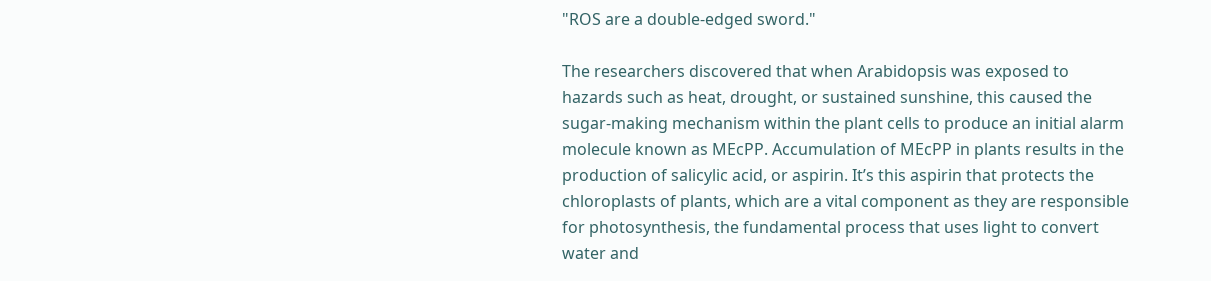"ROS are a double-edged sword."

The researchers discovered that when Arabidopsis was exposed to hazards such as heat, drought, or sustained sunshine, this caused the sugar-making mechanism within the plant cells to produce an initial alarm molecule known as MEcPP. Accumulation of MEcPP in plants results in the production of salicylic acid, or aspirin. It’s this aspirin that protects the chloroplasts of plants, which are a vital component as they are responsible for photosynthesis, the fundamental process that uses light to convert water and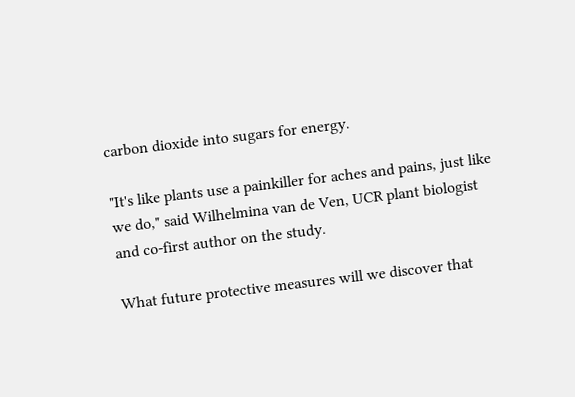carbon dioxide into sugars for energy.

"It's like plants use a painkiller for aches and pains, just like we do," said Wilhelmina van de Ven, UCR plant biologist and co-first author on the study.

What future protective measures will we discover that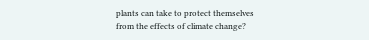plants can take to protect themselves from the effects of climate change?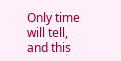Only time will tell, and this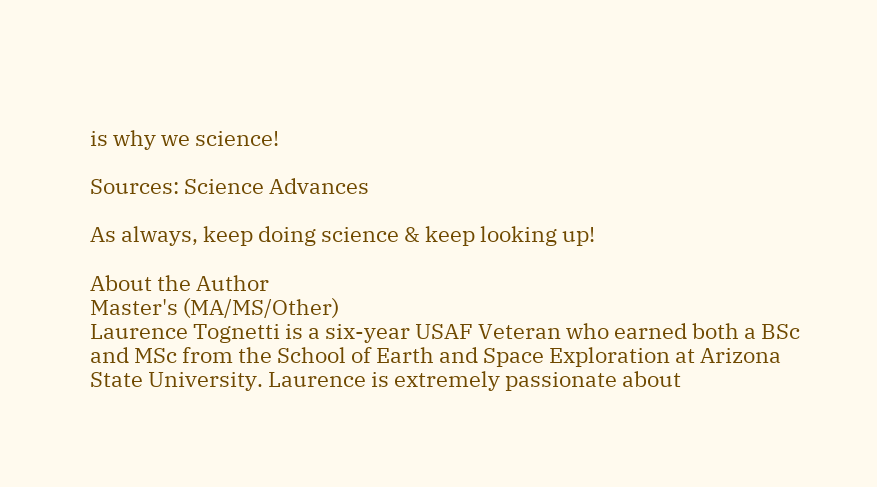is why we science!

Sources: Science Advances

As always, keep doing science & keep looking up!

About the Author
Master's (MA/MS/Other)
Laurence Tognetti is a six-year USAF Veteran who earned both a BSc and MSc from the School of Earth and Space Exploration at Arizona State University. Laurence is extremely passionate about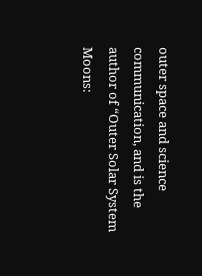outer space and science communication, and is the author of “Outer Solar System Moons: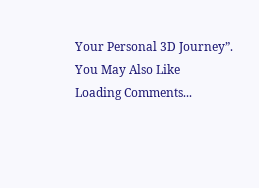Your Personal 3D Journey”.
You May Also Like
Loading Comments...